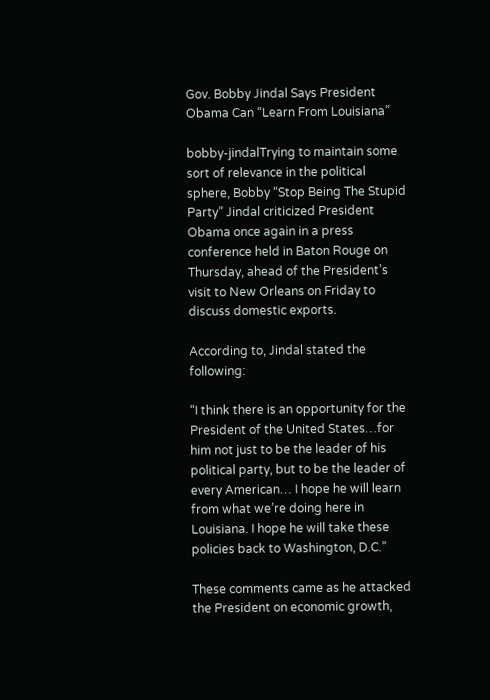Gov. Bobby Jindal Says President Obama Can “Learn From Louisiana”

bobby-jindalTrying to maintain some sort of relevance in the political sphere, Bobby “Stop Being The Stupid Party” Jindal criticized President Obama once again in a press conference held in Baton Rouge on Thursday, ahead of the President’s visit to New Orleans on Friday to discuss domestic exports.

According to, Jindal stated the following:

“I think there is an opportunity for the President of the United States…for him not just to be the leader of his political party, but to be the leader of every American… I hope he will learn from what we’re doing here in Louisiana. I hope he will take these policies back to Washington, D.C.”

These comments came as he attacked the President on economic growth,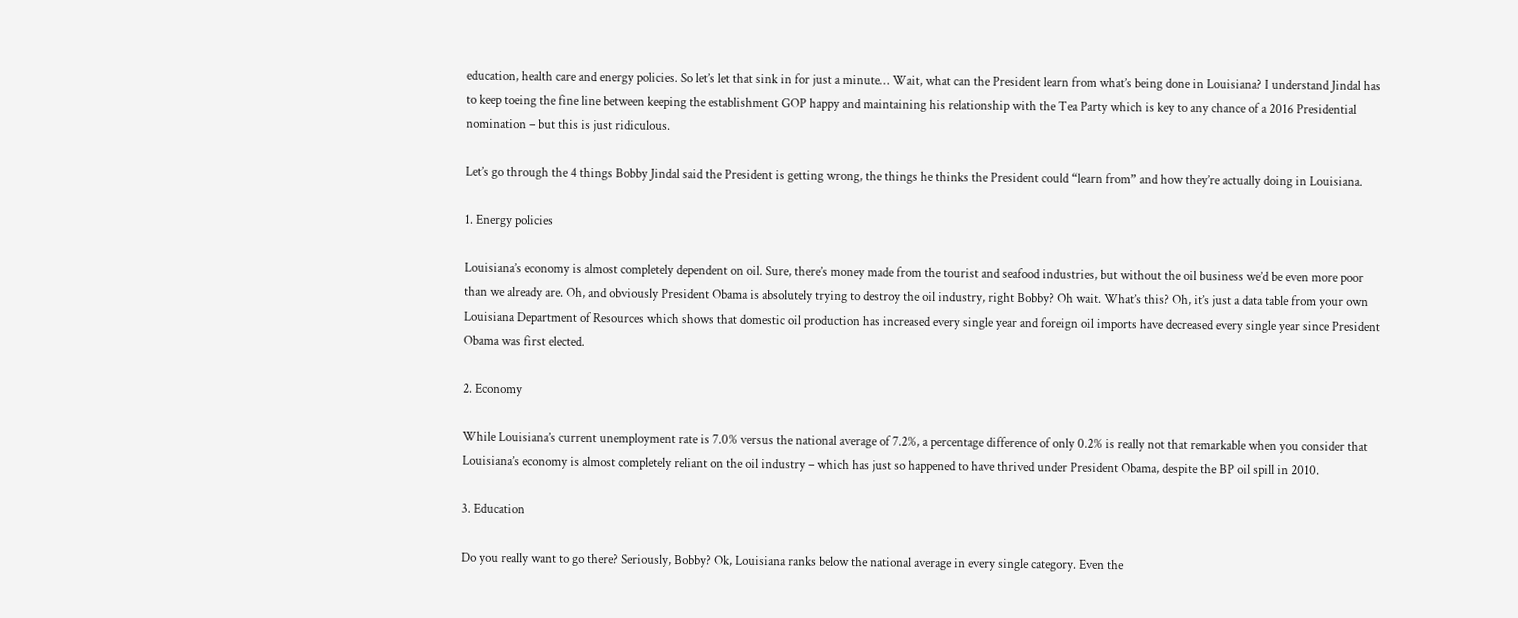education, health care and energy policies. So let’s let that sink in for just a minute… Wait, what can the President learn from what’s being done in Louisiana? I understand Jindal has to keep toeing the fine line between keeping the establishment GOP happy and maintaining his relationship with the Tea Party which is key to any chance of a 2016 Presidential nomination – but this is just ridiculous.

Let’s go through the 4 things Bobby Jindal said the President is getting wrong, the things he thinks the President could “learn from” and how they’re actually doing in Louisiana.

1. Energy policies

Louisiana’s economy is almost completely dependent on oil. Sure, there’s money made from the tourist and seafood industries, but without the oil business we’d be even more poor than we already are. Oh, and obviously President Obama is absolutely trying to destroy the oil industry, right Bobby? Oh wait. What’s this? Oh, it’s just a data table from your own Louisiana Department of Resources which shows that domestic oil production has increased every single year and foreign oil imports have decreased every single year since President Obama was first elected.

2. Economy

While Louisiana’s current unemployment rate is 7.0% versus the national average of 7.2%, a percentage difference of only 0.2% is really not that remarkable when you consider that Louisiana’s economy is almost completely reliant on the oil industry – which has just so happened to have thrived under President Obama, despite the BP oil spill in 2010.

3. Education

Do you really want to go there? Seriously, Bobby? Ok, Louisiana ranks below the national average in every single category. Even the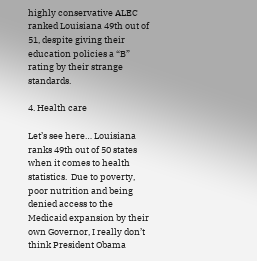highly conservative ALEC ranked Louisiana 49th out of 51, despite giving their education policies a “B” rating by their strange standards.

4. Health care

Let’s see here… Louisiana ranks 49th out of 50 states when it comes to health statistics.  Due to poverty, poor nutrition and being denied access to the Medicaid expansion by their own Governor, I really don’t think President Obama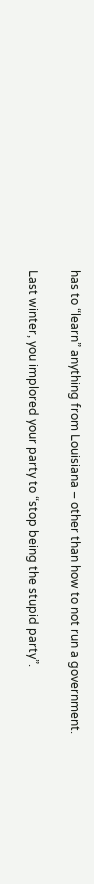has to “learn” anything from Louisiana – other than how to not run a government.

Last winter, you implored your party to “stop being the stupid party”.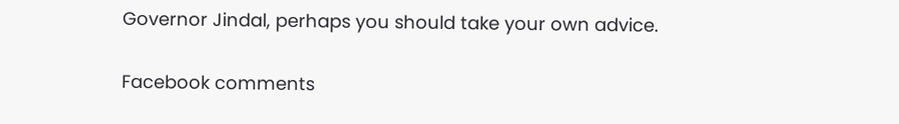Governor Jindal, perhaps you should take your own advice.


Facebook comments